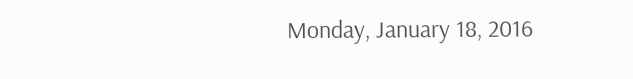Monday, January 18, 2016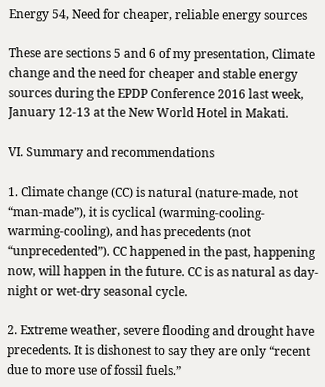Energy 54, Need for cheaper, reliable energy sources

These are sections 5 and 6 of my presentation, Climate change and the need for cheaper and stable energy sources during the EPDP Conference 2016 last week, January 12-13 at the New World Hotel in Makati.

VI. Summary and recommendations

1. Climate change (CC) is natural (nature-made, not “man-made”), it is cyclical (warming-cooling-warming-cooling), and has precedents (not “unprecedented”). CC happened in the past, happening now, will happen in the future. CC is as natural as day-night or wet-dry seasonal cycle.

2. Extreme weather, severe flooding and drought have precedents. It is dishonest to say they are only “recent due to more use of fossil fuels.”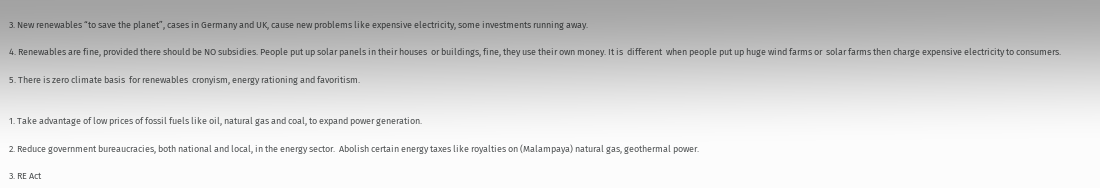3. New renewables “to save the planet”, cases in Germany and UK, cause new problems like expensive electricity, some investments running away.

4. Renewables are fine, provided there should be NO subsidies. People put up solar panels in their houses  or buildings, fine, they use their own money. It is  different  when people put up huge wind farms or  solar farms then charge expensive electricity to consumers.

5. There is zero climate basis  for renewables  cronyism, energy rationing and favoritism.


1. Take advantage of low prices of fossil fuels like oil, natural gas and coal, to expand power generation.

2. Reduce government bureaucracies, both national and local, in the energy sector.  Abolish certain energy taxes like royalties on (Malampaya) natural gas, geothermal power.

3. RE Act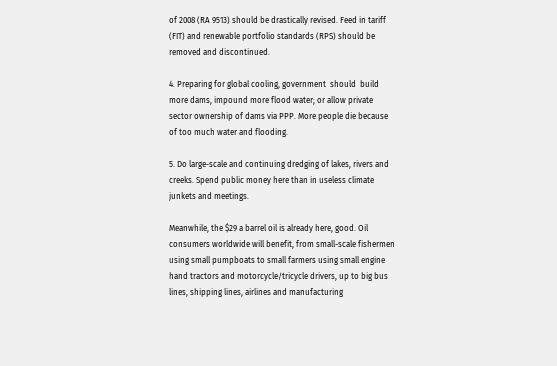of 2008 (RA 9513) should be drastically revised. Feed in tariff (FIT) and renewable portfolio standards (RPS) should be removed and discontinued.

4. Preparing for global cooling, government  should  build more dams, impound more flood water; or allow private sector ownership of dams via PPP. More people die because of too much water and flooding.

5. Do large-scale and continuing dredging of lakes, rivers and creeks. Spend public money here than in useless climate junkets and meetings.

Meanwhile, the $29 a barrel oil is already here, good. Oil consumers worldwide will benefit, from small-scale fishermen using small pumpboats to small farmers using small engine hand tractors and motorcycle/tricycle drivers, up to big bus lines, shipping lines, airlines and manufacturing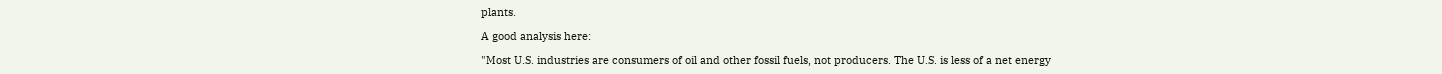plants.

A good analysis here:

"Most U.S. industries are consumers of oil and other fossil fuels, not producers. The U.S. is less of a net energy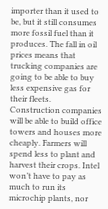importer than it used to be, but it still consumes more fossil fuel than it produces. The fall in oil prices means that trucking companies are going to be able to buy less expensive gas for their fleets. Construction companies will be able to build office towers and houses more cheaply. Farmers will spend less to plant and harvest their crops. Intel won’t have to pay as much to run its microchip plants, nor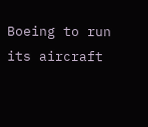Boeing to run its aircraft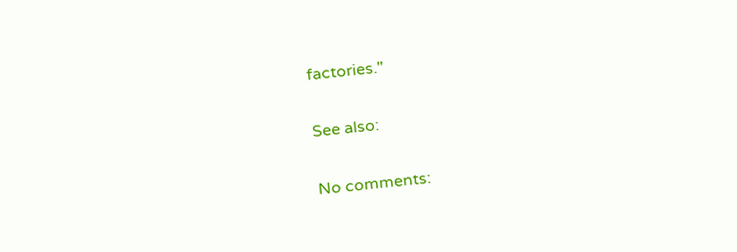factories."

See also:

No comments: